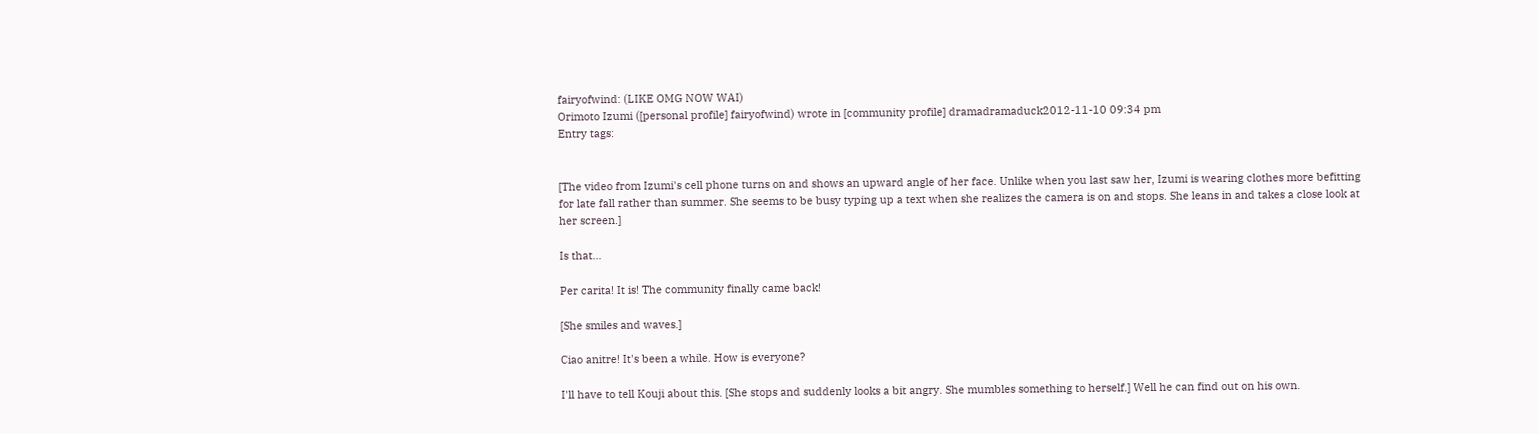fairyofwind: (LIKE OMG NOW WAI)
Orimoto Izumi ([personal profile] fairyofwind) wrote in [community profile] dramadramaduck2012-11-10 09:34 pm
Entry tags:


[The video from Izumi's cell phone turns on and shows an upward angle of her face. Unlike when you last saw her, Izumi is wearing clothes more befitting for late fall rather than summer. She seems to be busy typing up a text when she realizes the camera is on and stops. She leans in and takes a close look at her screen.]

Is that...

Per carita! It is! The community finally came back!

[She smiles and waves.]

Ciao anitre! It's been a while. How is everyone?

I'll have to tell Kouji about this. [She stops and suddenly looks a bit angry. She mumbles something to herself.] Well he can find out on his own.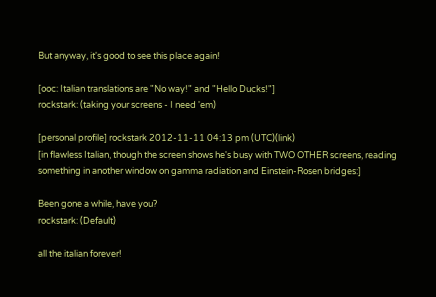But anyway, it's good to see this place again!

[ooc: Italian translations are "No way!" and "Hello Ducks!"]
rockstark: (taking your screens - I need 'em)

[personal profile] rockstark 2012-11-11 04:13 pm (UTC)(link)
[in flawless Italian, though the screen shows he's busy with TWO OTHER screens, reading something in another window on gamma radiation and Einstein-Rosen bridges:]

Been gone a while, have you?
rockstark: (Default)

all the italian forever!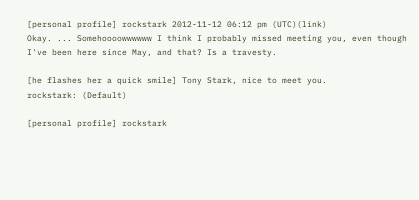[personal profile] rockstark 2012-11-12 06:12 pm (UTC)(link)
Okay. ... Somehoooowwwwww I think I probably missed meeting you, even though I've been here since May, and that? Is a travesty.

[he flashes her a quick smile] Tony Stark, nice to meet you.
rockstark: (Default)

[personal profile] rockstark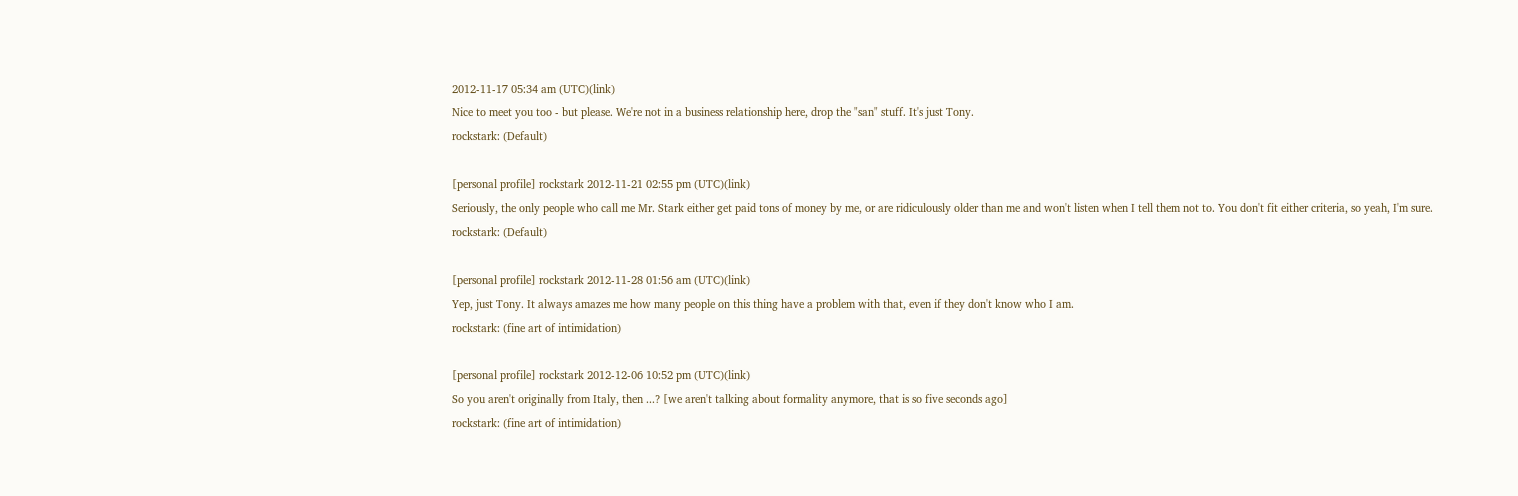2012-11-17 05:34 am (UTC)(link)
Nice to meet you too - but please. We're not in a business relationship here, drop the "san" stuff. It's just Tony.
rockstark: (Default)

[personal profile] rockstark 2012-11-21 02:55 pm (UTC)(link)
Seriously, the only people who call me Mr. Stark either get paid tons of money by me, or are ridiculously older than me and won't listen when I tell them not to. You don't fit either criteria, so yeah, I'm sure.
rockstark: (Default)

[personal profile] rockstark 2012-11-28 01:56 am (UTC)(link)
Yep, just Tony. It always amazes me how many people on this thing have a problem with that, even if they don't know who I am.
rockstark: (fine art of intimidation)

[personal profile] rockstark 2012-12-06 10:52 pm (UTC)(link)
So you aren't originally from Italy, then ...? [we aren't talking about formality anymore, that is so five seconds ago]
rockstark: (fine art of intimidation)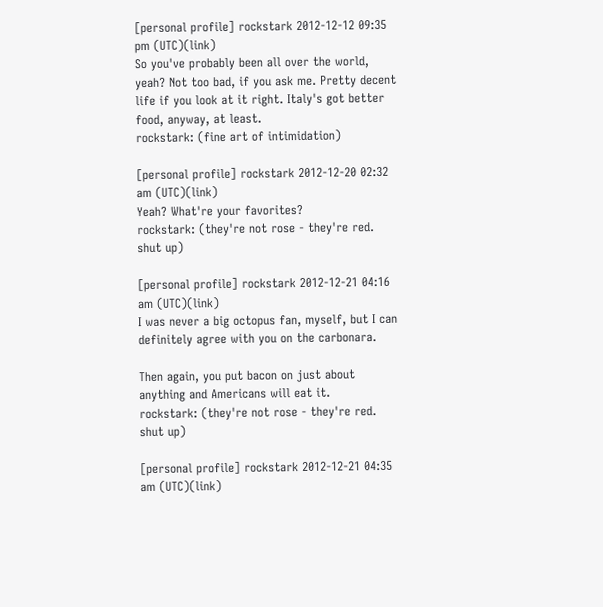[personal profile] rockstark 2012-12-12 09:35 pm (UTC)(link)
So you've probably been all over the world, yeah? Not too bad, if you ask me. Pretty decent life if you look at it right. Italy's got better food, anyway, at least.
rockstark: (fine art of intimidation)

[personal profile] rockstark 2012-12-20 02:32 am (UTC)(link)
Yeah? What're your favorites?
rockstark: (they're not rose - they're red.  shut up)

[personal profile] rockstark 2012-12-21 04:16 am (UTC)(link)
I was never a big octopus fan, myself, but I can definitely agree with you on the carbonara.

Then again, you put bacon on just about anything and Americans will eat it.
rockstark: (they're not rose - they're red.  shut up)

[personal profile] rockstark 2012-12-21 04:35 am (UTC)(link)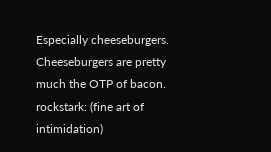Especially cheeseburgers. Cheeseburgers are pretty much the OTP of bacon.
rockstark: (fine art of intimidation)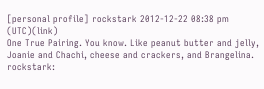[personal profile] rockstark 2012-12-22 08:38 pm (UTC)(link)
One True Pairing. You know. Like peanut butter and jelly, Joanie and Chachi, cheese and crackers, and Brangelina.
rockstark: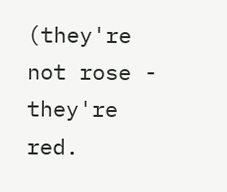(they're not rose - they're red.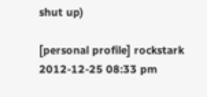shut up)

[personal profile] rockstark 2012-12-25 08:33 pm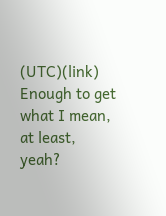(UTC)(link)
Enough to get what I mean, at least, yeah?